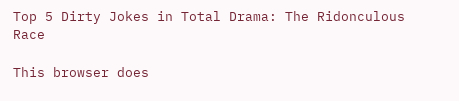Top 5 Dirty Jokes in Total Drama: The Ridonculous Race

This browser does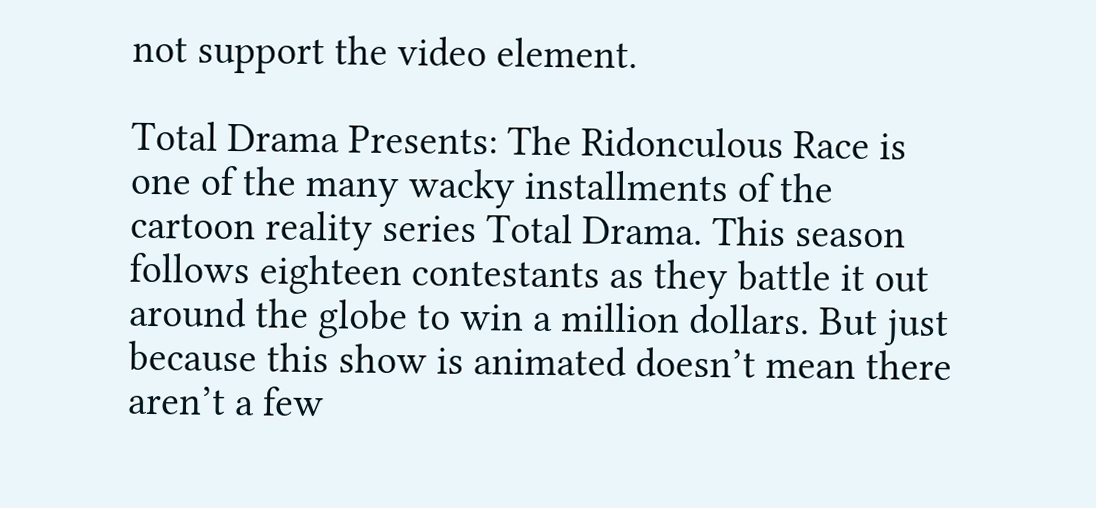not support the video element.

Total Drama Presents: The Ridonculous Race is one of the many wacky installments of the cartoon reality series Total Drama. This season follows eighteen contestants as they battle it out around the globe to win a million dollars. But just because this show is animated doesn’t mean there aren’t a few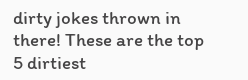dirty jokes thrown in there! These are the top 5 dirtiest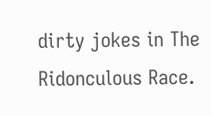dirty jokes in The Ridonculous Race.